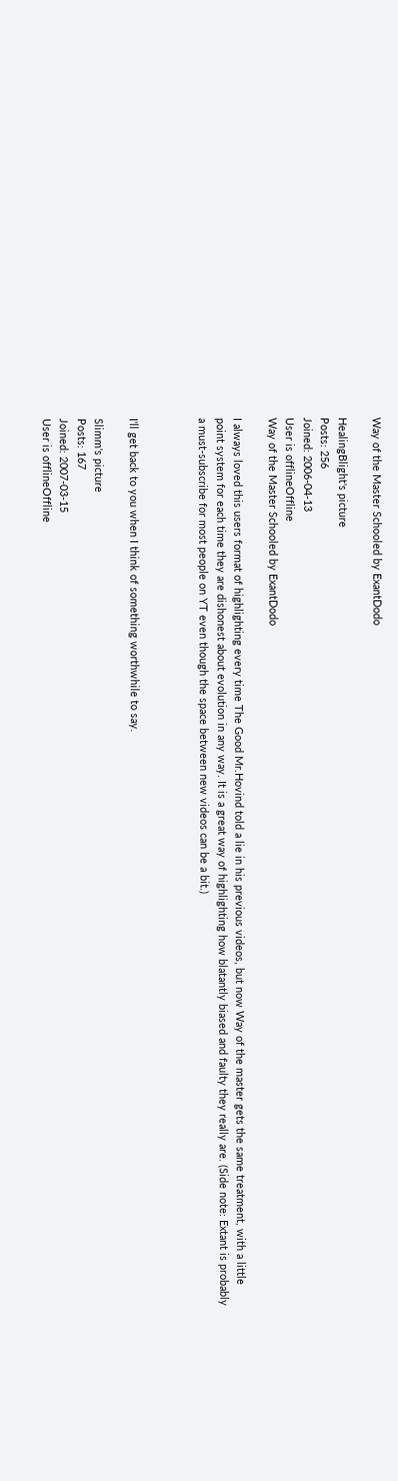Way of the Master Schooled by ExantDodo

HealingBlight's picture
Posts: 256
Joined: 2006-04-13
User is offlineOffline
Way of the Master Schooled by ExantDodo

I always loved this users format of highlighting every time The Good Mr.Hovind told a lie in his previous videos, but now Way of the master gets the same treatment, with a little point system for each time they are dishonest about evolution in any way. It is a great way of highlighting how blatantly biased and faulty they really are. (Side note: Extant is probably a must-subscribe for most people on YT even though the space between new videos can be a bit.)



I'll get back to you when I think of something worthwhile to say.

Slimm's picture
Posts: 167
Joined: 2007-03-15
User is offlineOffline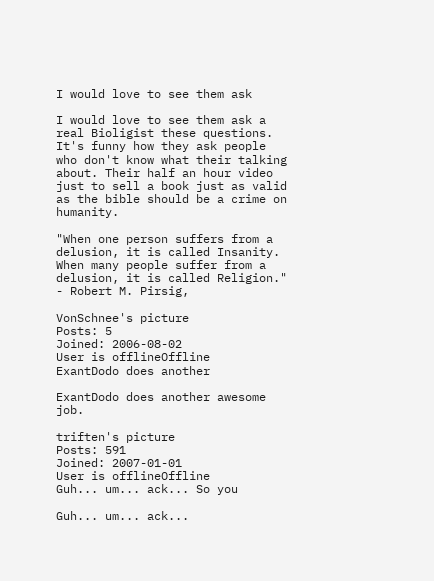I would love to see them ask

I would love to see them ask a real Bioligist these questions. It's funny how they ask people who don't know what their talking about. Their half an hour video just to sell a book just as valid as the bible should be a crime on humanity.

"When one person suffers from a delusion, it is called Insanity. When many people suffer from a delusion, it is called Religion." - Robert M. Pirsig,

VonSchnee's picture
Posts: 5
Joined: 2006-08-02
User is offlineOffline
ExantDodo does another

ExantDodo does another awesome job.

triften's picture
Posts: 591
Joined: 2007-01-01
User is offlineOffline
Guh... um... ack... So you

Guh... um... ack...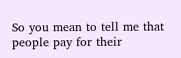So you mean to tell me that people pay for their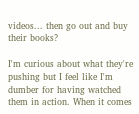videos... then go out and buy their books?

I'm curious about what they're pushing but I feel like I'm dumber for having watched them in action. When it comes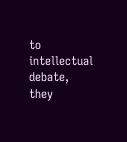to intellectual debate, they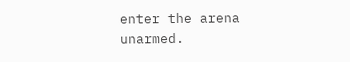enter the arena unarmed.